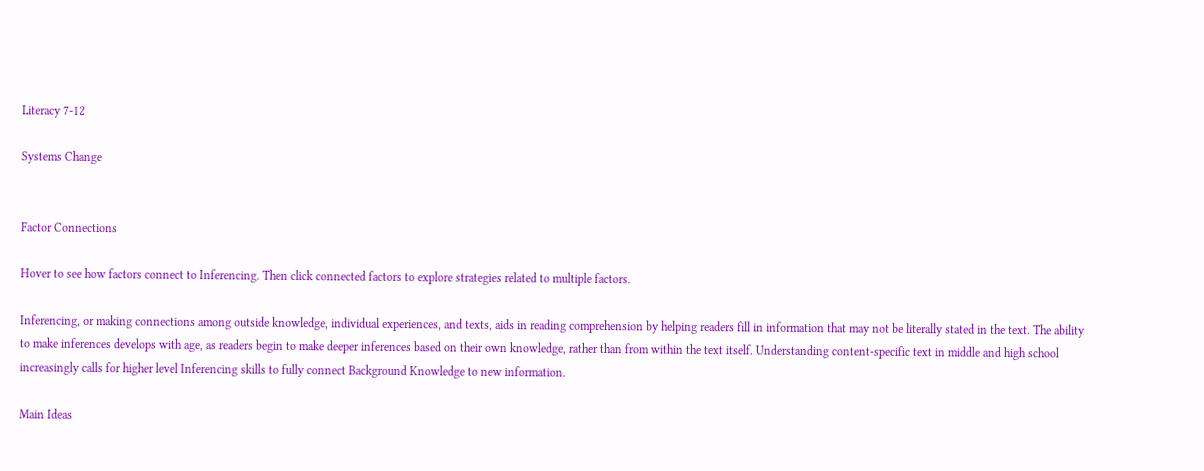Literacy 7-12

Systems Change


Factor Connections

Hover to see how factors connect to Inferencing. Then click connected factors to explore strategies related to multiple factors.

Inferencing, or making connections among outside knowledge, individual experiences, and texts, aids in reading comprehension by helping readers fill in information that may not be literally stated in the text. The ability to make inferences develops with age, as readers begin to make deeper inferences based on their own knowledge, rather than from within the text itself. Understanding content-specific text in middle and high school increasingly calls for higher level Inferencing skills to fully connect Background Knowledge to new information.

Main Ideas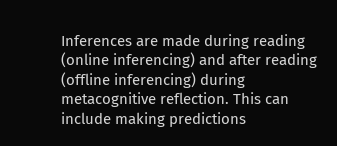Inferences are made during reading (online inferencing) and after reading (offline inferencing) during metacognitive reflection. This can include making predictions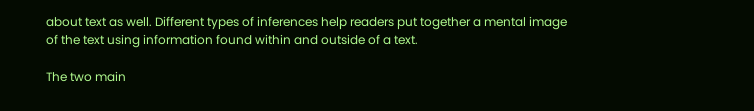about text as well. Different types of inferences help readers put together a mental image of the text using information found within and outside of a text.

The two main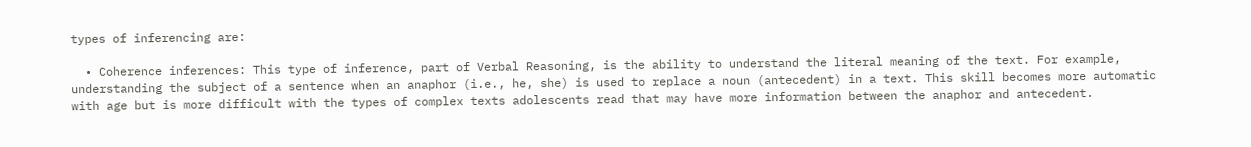types of inferencing are:

  • Coherence inferences: This type of inference, part of Verbal Reasoning, is the ability to understand the literal meaning of the text. For example, understanding the subject of a sentence when an anaphor (i.e., he, she) is used to replace a noun (antecedent) in a text. This skill becomes more automatic with age but is more difficult with the types of complex texts adolescents read that may have more information between the anaphor and antecedent.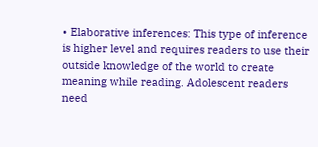• Elaborative inferences: This type of inference is higher level and requires readers to use their outside knowledge of the world to create meaning while reading. Adolescent readers need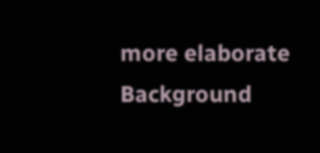more elaborate Background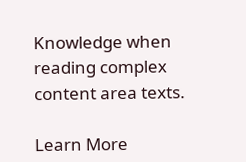Knowledge when reading complex content area texts.

Learn More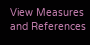View Measures and References